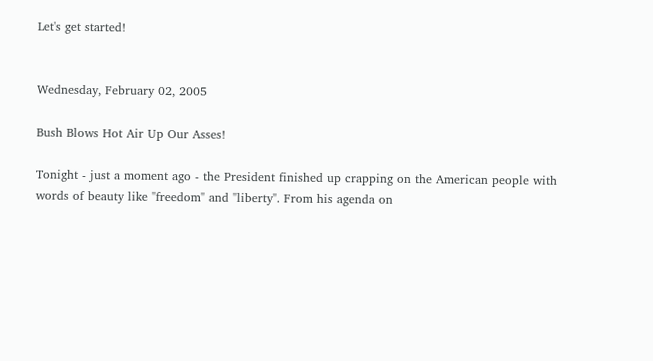Let's get started!


Wednesday, February 02, 2005

Bush Blows Hot Air Up Our Asses!

Tonight - just a moment ago - the President finished up crapping on the American people with words of beauty like "freedom" and "liberty". From his agenda on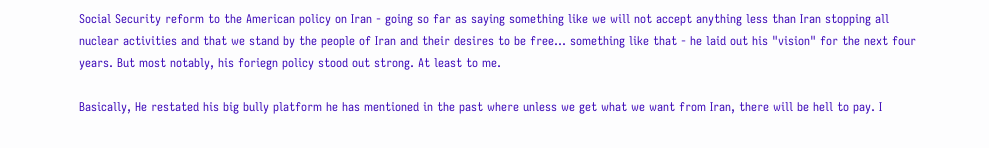Social Security reform to the American policy on Iran - going so far as saying something like we will not accept anything less than Iran stopping all nuclear activities and that we stand by the people of Iran and their desires to be free... something like that - he laid out his "vision" for the next four years. But most notably, his foriegn policy stood out strong. At least to me.

Basically, He restated his big bully platform he has mentioned in the past where unless we get what we want from Iran, there will be hell to pay. I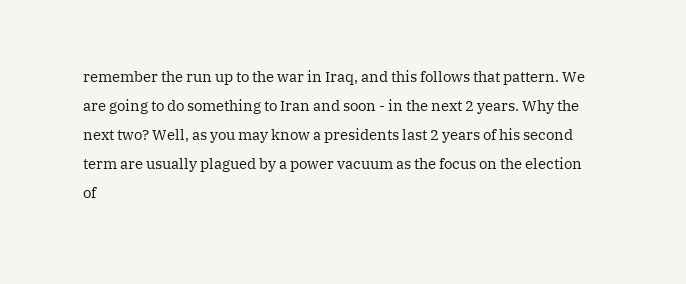remember the run up to the war in Iraq, and this follows that pattern. We are going to do something to Iran and soon - in the next 2 years. Why the next two? Well, as you may know a presidents last 2 years of his second term are usually plagued by a power vacuum as the focus on the election of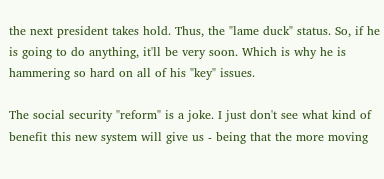the next president takes hold. Thus, the "lame duck" status. So, if he is going to do anything, it'll be very soon. Which is why he is hammering so hard on all of his "key" issues.

The social security "reform" is a joke. I just don't see what kind of benefit this new system will give us - being that the more moving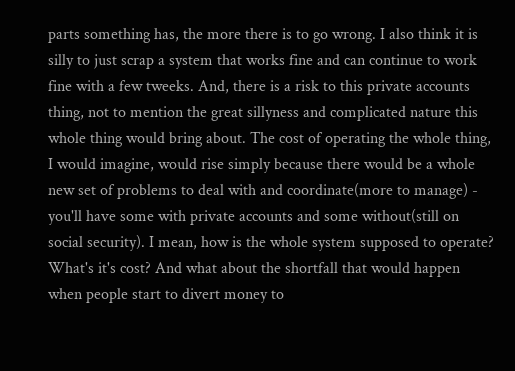parts something has, the more there is to go wrong. I also think it is silly to just scrap a system that works fine and can continue to work fine with a few tweeks. And, there is a risk to this private accounts thing, not to mention the great sillyness and complicated nature this whole thing would bring about. The cost of operating the whole thing, I would imagine, would rise simply because there would be a whole new set of problems to deal with and coordinate(more to manage) - you'll have some with private accounts and some without(still on social security). I mean, how is the whole system supposed to operate? What's it's cost? And what about the shortfall that would happen when people start to divert money to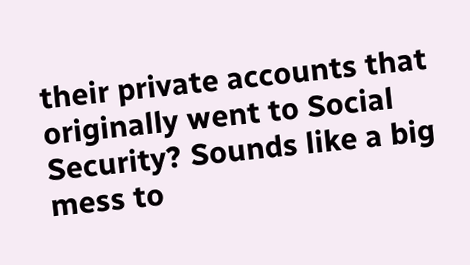their private accounts that originally went to Social Security? Sounds like a big mess to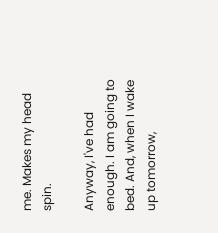me. Makes my head spin.

Anyway, I've had enough. I am going to bed. And, when I wake up tomorrow,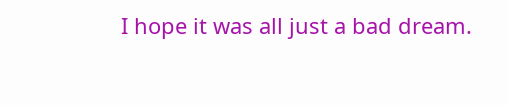I hope it was all just a bad dream.